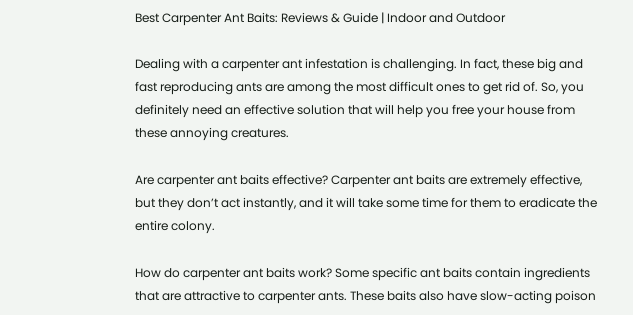Best Carpenter Ant Baits: Reviews & Guide | Indoor and Outdoor

Dealing with a carpenter ant infestation is challenging. In fact, these big and fast reproducing ants are among the most difficult ones to get rid of. So, you definitely need an effective solution that will help you free your house from these annoying creatures.

Are carpenter ant baits effective? Carpenter ant baits are extremely effective, but they don’t act instantly, and it will take some time for them to eradicate the entire colony.

How do carpenter ant baits work? Some specific ant baits contain ingredients that are attractive to carpenter ants. These baits also have slow-acting poison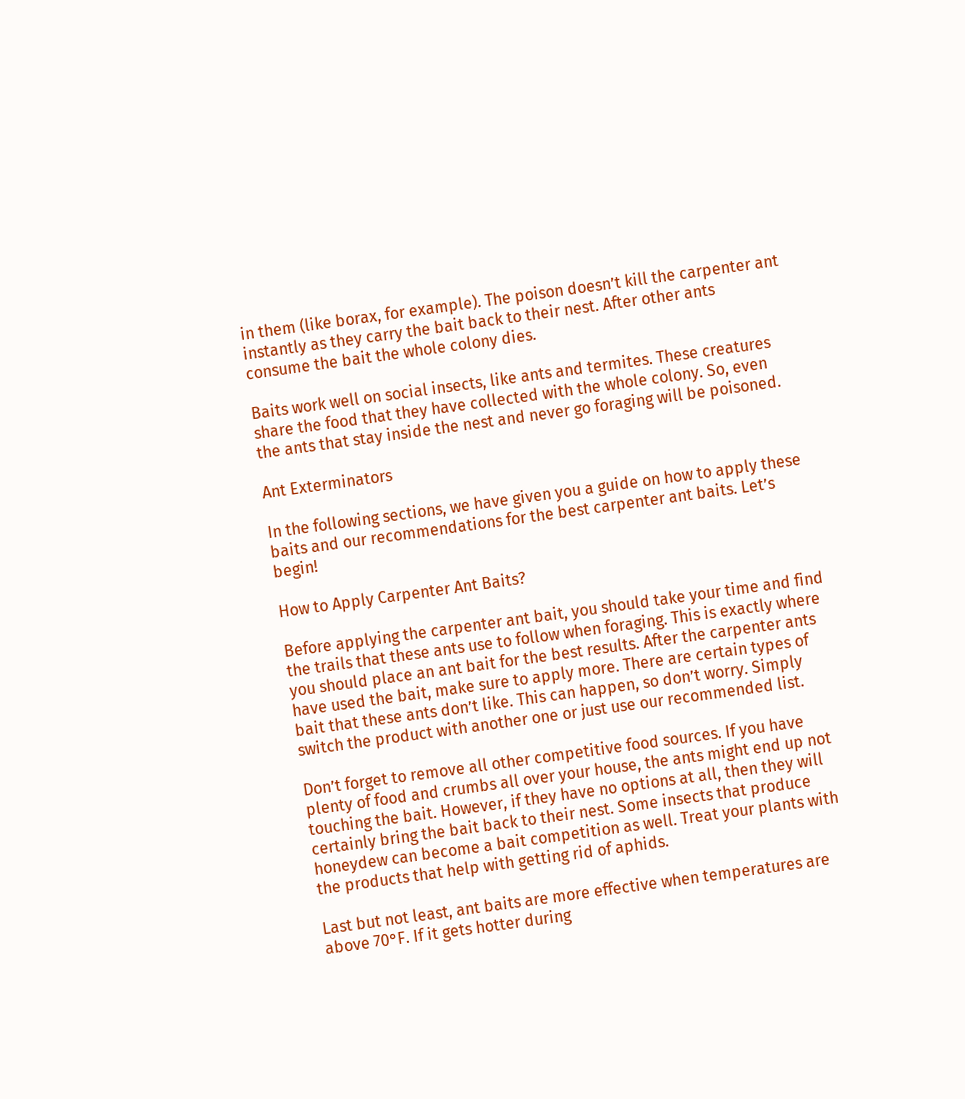in them (like borax, for example). The poison doesn’t kill the carpenter ant instantly as they carry the bait back to their nest. After other ants consume the bait the whole colony dies.

Baits work well on social insects, like ants and termites. These creatures share the food that they have collected with the whole colony. So, even the ants that stay inside the nest and never go foraging will be poisoned.

Ant Exterminators

In the following sections, we have given you a guide on how to apply these baits and our recommendations for the best carpenter ant baits. Let’s begin!

How to Apply Carpenter Ant Baits?

Before applying the carpenter ant bait, you should take your time and find the trails that these ants use to follow when foraging. This is exactly where you should place an ant bait for the best results. After the carpenter ants have used the bait, make sure to apply more. There are certain types of bait that these ants don’t like. This can happen, so don’t worry. Simply switch the product with another one or just use our recommended list.

Don’t forget to remove all other competitive food sources. If you have plenty of food and crumbs all over your house, the ants might end up not touching the bait. However, if they have no options at all, then they will certainly bring the bait back to their nest. Some insects that produce honeydew can become a bait competition as well. Treat your plants with the products that help with getting rid of aphids.

Last but not least, ant baits are more effective when temperatures are above 70°F. If it gets hotter during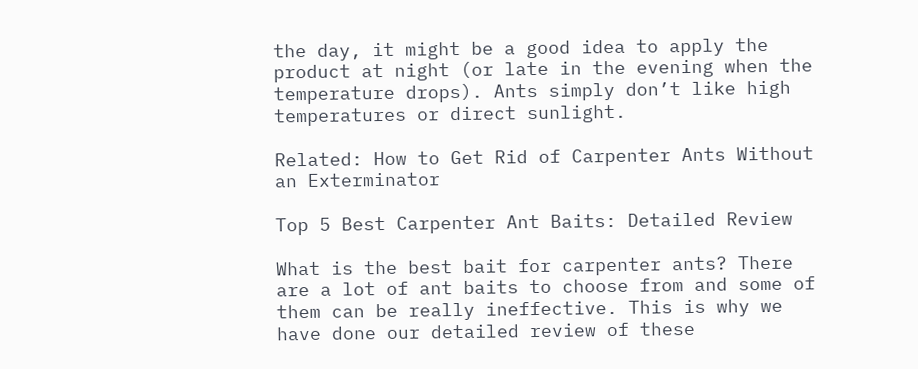the day, it might be a good idea to apply the product at night (or late in the evening when the temperature drops). Ants simply don’t like high temperatures or direct sunlight.

Related: How to Get Rid of Carpenter Ants Without an Exterminator

Top 5 Best Carpenter Ant Baits: Detailed Review

What is the best bait for carpenter ants? There are a lot of ant baits to choose from and some of them can be really ineffective. This is why we have done our detailed review of these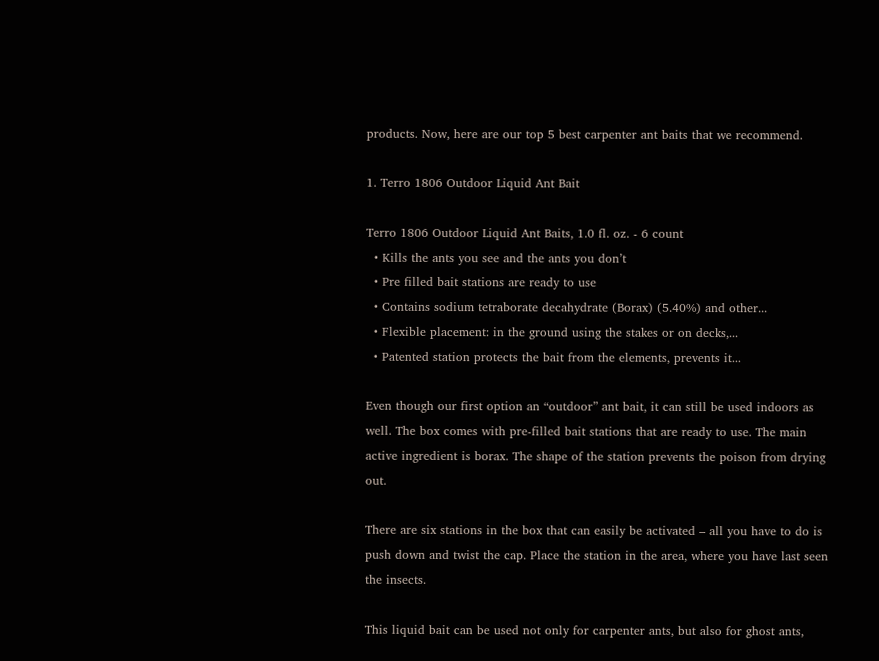products. Now, here are our top 5 best carpenter ant baits that we recommend.

1. Terro 1806 Outdoor Liquid Ant Bait

Terro 1806 Outdoor Liquid Ant Baits, 1.0 fl. oz. - 6 count
  • Kills the ants you see and the ants you don’t
  • Pre filled bait stations are ready to use
  • Contains sodium tetraborate decahydrate (Borax) (5.40%) and other...
  • Flexible placement: in the ground using the stakes or on decks,...
  • Patented station protects the bait from the elements, prevents it...

Even though our first option an “outdoor” ant bait, it can still be used indoors as well. The box comes with pre-filled bait stations that are ready to use. The main active ingredient is borax. The shape of the station prevents the poison from drying out.

There are six stations in the box that can easily be activated – all you have to do is push down and twist the cap. Place the station in the area, where you have last seen the insects.

This liquid bait can be used not only for carpenter ants, but also for ghost ants,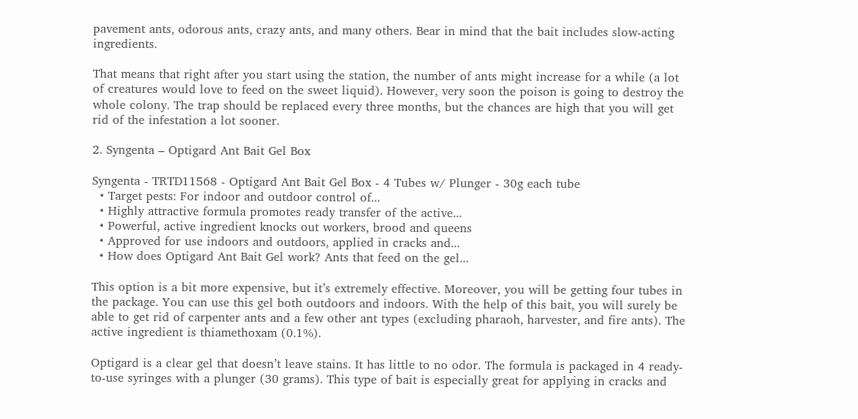pavement ants, odorous ants, crazy ants, and many others. Bear in mind that the bait includes slow-acting ingredients.

That means that right after you start using the station, the number of ants might increase for a while (a lot of creatures would love to feed on the sweet liquid). However, very soon the poison is going to destroy the whole colony. The trap should be replaced every three months, but the chances are high that you will get rid of the infestation a lot sooner.

2. Syngenta – Optigard Ant Bait Gel Box

Syngenta - TRTD11568 - Optigard Ant Bait Gel Box - 4 Tubes w/ Plunger - 30g each tube
  • Target pests: For indoor and outdoor control of...
  • Highly attractive formula promotes ready transfer of the active...
  • Powerful, active ingredient knocks out workers, brood and queens
  • Approved for use indoors and outdoors, applied in cracks and...
  • How does Optigard Ant Bait Gel work? Ants that feed on the gel...

This option is a bit more expensive, but it’s extremely effective. Moreover, you will be getting four tubes in the package. You can use this gel both outdoors and indoors. With the help of this bait, you will surely be able to get rid of carpenter ants and a few other ant types (excluding pharaoh, harvester, and fire ants). The active ingredient is thiamethoxam (0.1%).

Optigard is a clear gel that doesn’t leave stains. It has little to no odor. The formula is packaged in 4 ready-to-use syringes with a plunger (30 grams). This type of bait is especially great for applying in cracks and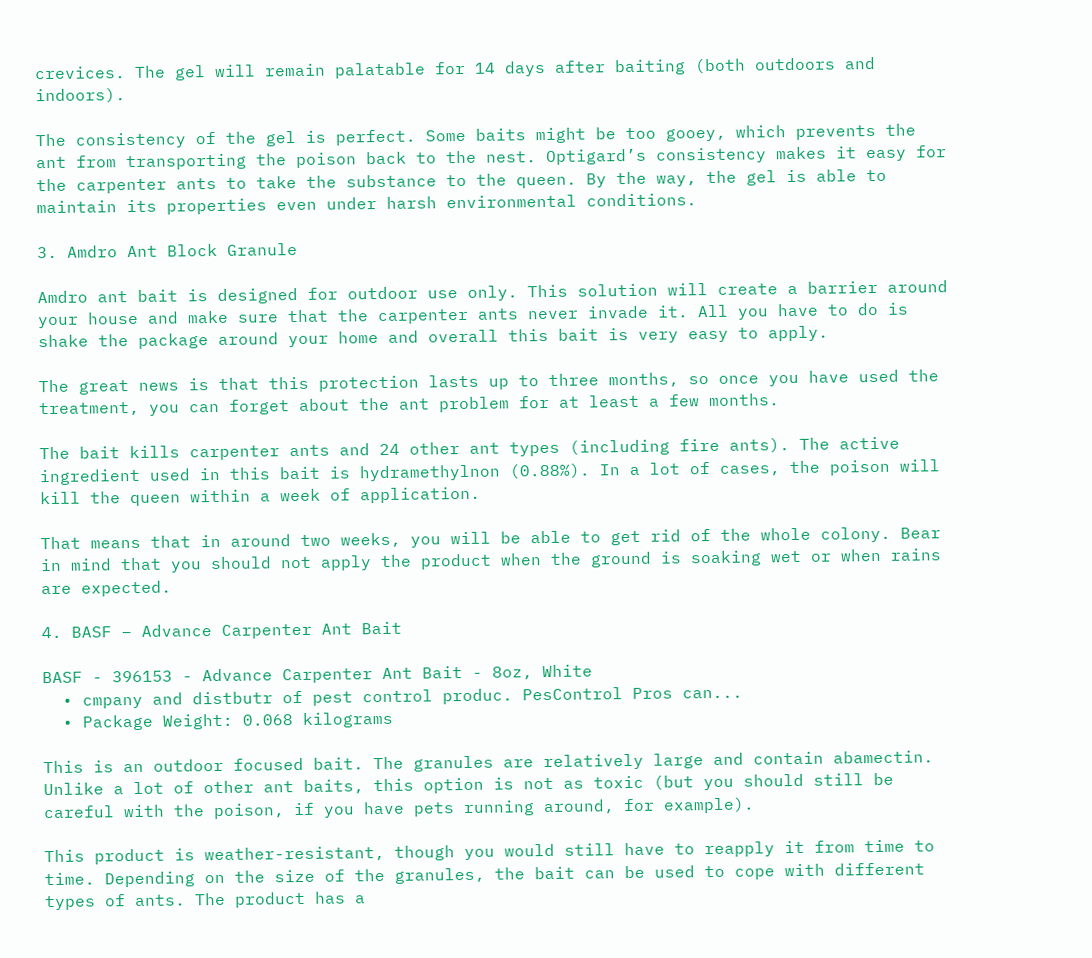crevices. The gel will remain palatable for 14 days after baiting (both outdoors and indoors).

The consistency of the gel is perfect. Some baits might be too gooey, which prevents the ant from transporting the poison back to the nest. Optigard’s consistency makes it easy for the carpenter ants to take the substance to the queen. By the way, the gel is able to maintain its properties even under harsh environmental conditions.

3. Amdro Ant Block Granule

Amdro ant bait is designed for outdoor use only. This solution will create a barrier around your house and make sure that the carpenter ants never invade it. All you have to do is shake the package around your home and overall this bait is very easy to apply.

The great news is that this protection lasts up to three months, so once you have used the treatment, you can forget about the ant problem for at least a few months.

The bait kills carpenter ants and 24 other ant types (including fire ants). The active ingredient used in this bait is hydramethylnon (0.88%). In a lot of cases, the poison will kill the queen within a week of application.

That means that in around two weeks, you will be able to get rid of the whole colony. Bear in mind that you should not apply the product when the ground is soaking wet or when rains are expected.

4. BASF – Advance Carpenter Ant Bait

BASF - 396153 - Advance Carpenter Ant Bait - 8oz, White
  • cmpany and distbutr of pest control produc. PesControl Pros can...
  • Package Weight: 0.068 kilograms

This is an outdoor focused bait. The granules are relatively large and contain abamectin. Unlike a lot of other ant baits, this option is not as toxic (but you should still be careful with the poison, if you have pets running around, for example).

This product is weather-resistant, though you would still have to reapply it from time to time. Depending on the size of the granules, the bait can be used to cope with different types of ants. The product has a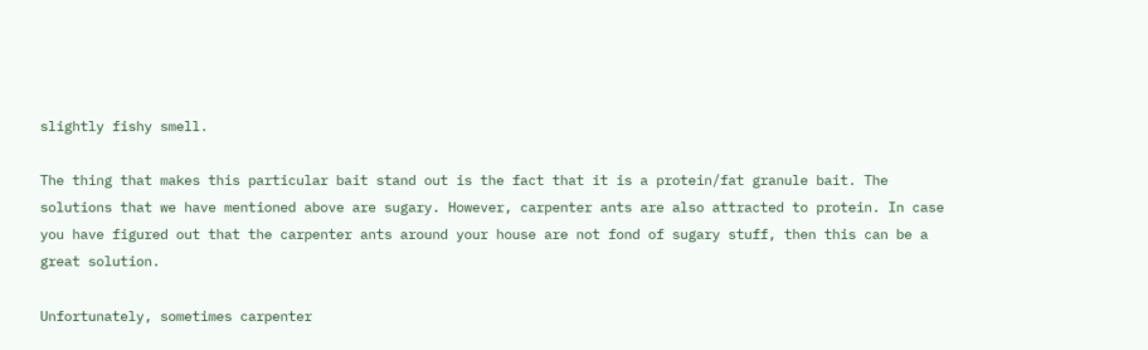slightly fishy smell.

The thing that makes this particular bait stand out is the fact that it is a protein/fat granule bait. The solutions that we have mentioned above are sugary. However, carpenter ants are also attracted to protein. In case you have figured out that the carpenter ants around your house are not fond of sugary stuff, then this can be a great solution.

Unfortunately, sometimes carpenter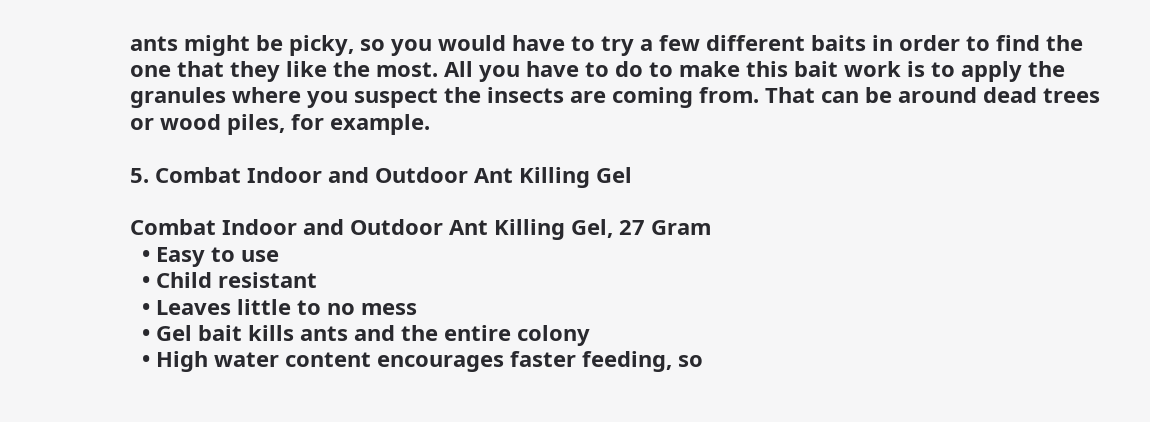ants might be picky, so you would have to try a few different baits in order to find the one that they like the most. All you have to do to make this bait work is to apply the granules where you suspect the insects are coming from. That can be around dead trees or wood piles, for example.

5. Combat Indoor and Outdoor Ant Killing Gel

Combat Indoor and Outdoor Ant Killing Gel, 27 Gram
  • Easy to use
  • Child resistant
  • Leaves little to no mess
  • Gel bait kills ants and the entire colony
  • High water content encourages faster feeding, so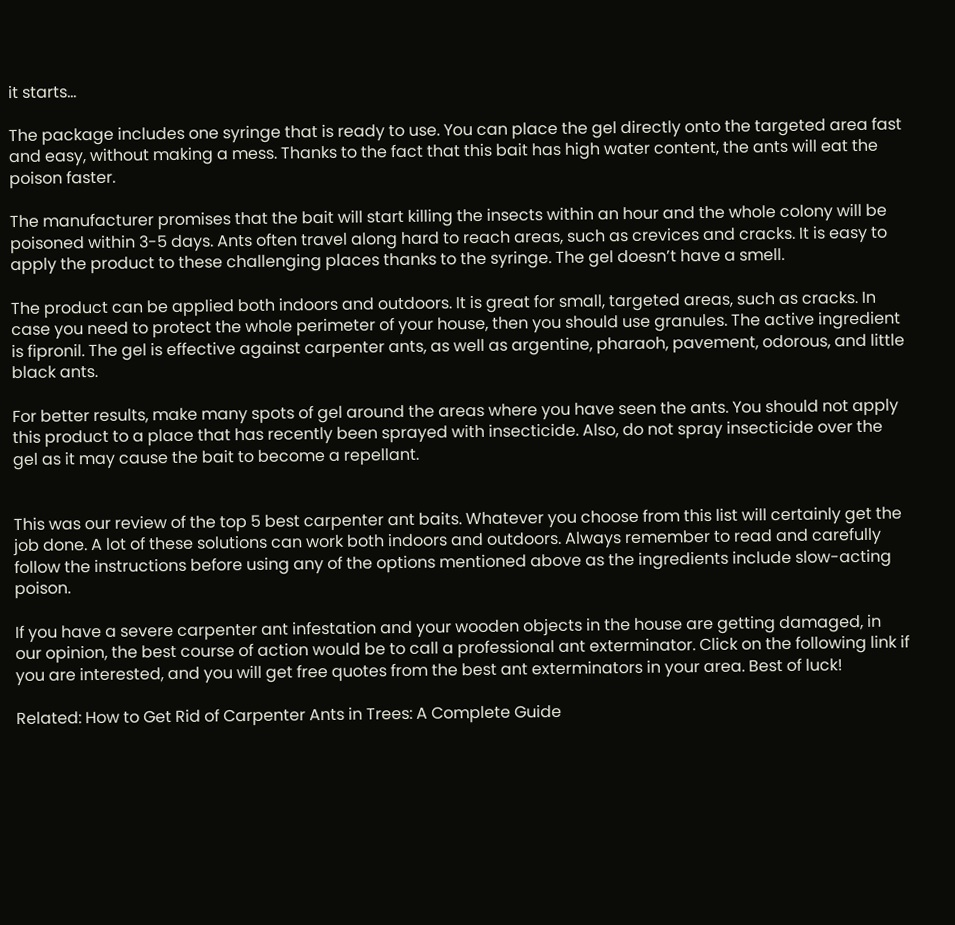it starts...

The package includes one syringe that is ready to use. You can place the gel directly onto the targeted area fast and easy, without making a mess. Thanks to the fact that this bait has high water content, the ants will eat the poison faster.

The manufacturer promises that the bait will start killing the insects within an hour and the whole colony will be poisoned within 3-5 days. Ants often travel along hard to reach areas, such as crevices and cracks. It is easy to apply the product to these challenging places thanks to the syringe. The gel doesn’t have a smell.

The product can be applied both indoors and outdoors. It is great for small, targeted areas, such as cracks. In case you need to protect the whole perimeter of your house, then you should use granules. The active ingredient is fipronil. The gel is effective against carpenter ants, as well as argentine, pharaoh, pavement, odorous, and little black ants.

For better results, make many spots of gel around the areas where you have seen the ants. You should not apply this product to a place that has recently been sprayed with insecticide. Also, do not spray insecticide over the gel as it may cause the bait to become a repellant.


This was our review of the top 5 best carpenter ant baits. Whatever you choose from this list will certainly get the job done. A lot of these solutions can work both indoors and outdoors. Always remember to read and carefully follow the instructions before using any of the options mentioned above as the ingredients include slow-acting poison.

If you have a severe carpenter ant infestation and your wooden objects in the house are getting damaged, in our opinion, the best course of action would be to call a professional ant exterminator. Click on the following link if you are interested, and you will get free quotes from the best ant exterminators in your area. Best of luck!

Related: How to Get Rid of Carpenter Ants in Trees: A Complete Guide